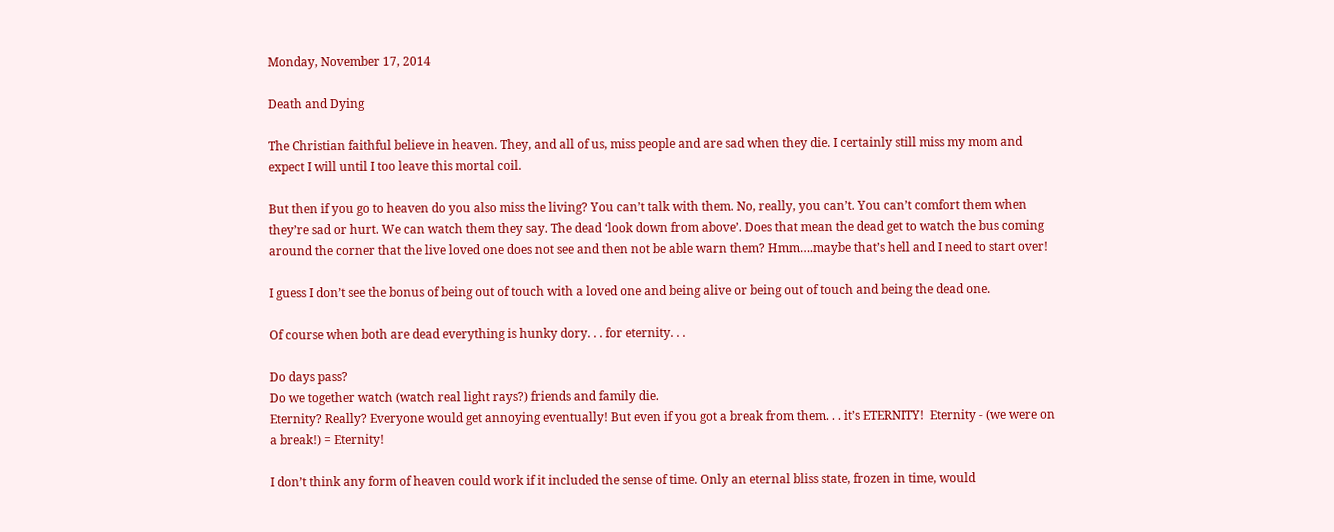Monday, November 17, 2014

Death and Dying

The Christian faithful believe in heaven. They, and all of us, miss people and are sad when they die. I certainly still miss my mom and expect I will until I too leave this mortal coil.

But then if you go to heaven do you also miss the living? You can’t talk with them. No, really, you can’t. You can’t comfort them when they’re sad or hurt. We can watch them they say. The dead ‘look down from above’. Does that mean the dead get to watch the bus coming around the corner that the live loved one does not see and then not be able warn them? Hmm….maybe that’s hell and I need to start over!

I guess I don’t see the bonus of being out of touch with a loved one and being alive or being out of touch and being the dead one.

Of course when both are dead everything is hunky dory. . . for eternity. . .

Do days pass?
Do we together watch (watch real light rays?) friends and family die.
Eternity? Really? Everyone would get annoying eventually! But even if you got a break from them. . . it’s ETERNITY!  Eternity - (we were on a break!) = Eternity!

I don’t think any form of heaven could work if it included the sense of time. Only an eternal bliss state, frozen in time, would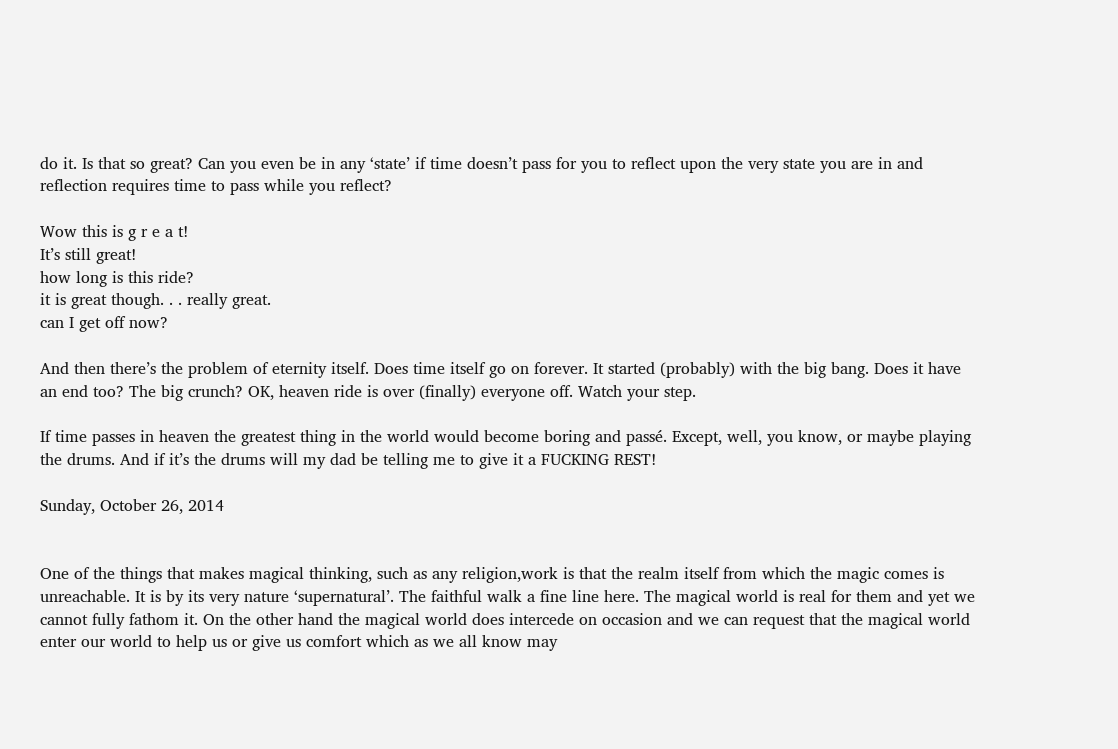do it. Is that so great? Can you even be in any ‘state’ if time doesn’t pass for you to reflect upon the very state you are in and reflection requires time to pass while you reflect?

Wow this is g r e a t!
It’s still great!
how long is this ride?
it is great though. . . really great.
can I get off now?

And then there’s the problem of eternity itself. Does time itself go on forever. It started (probably) with the big bang. Does it have an end too? The big crunch? OK, heaven ride is over (finally) everyone off. Watch your step.

If time passes in heaven the greatest thing in the world would become boring and passé. Except, well, you know, or maybe playing the drums. And if it’s the drums will my dad be telling me to give it a FUCKING REST!

Sunday, October 26, 2014


One of the things that makes magical thinking, such as any religion,work is that the realm itself from which the magic comes is unreachable. It is by its very nature ‘supernatural’. The faithful walk a fine line here. The magical world is real for them and yet we cannot fully fathom it. On the other hand the magical world does intercede on occasion and we can request that the magical world enter our world to help us or give us comfort which as we all know may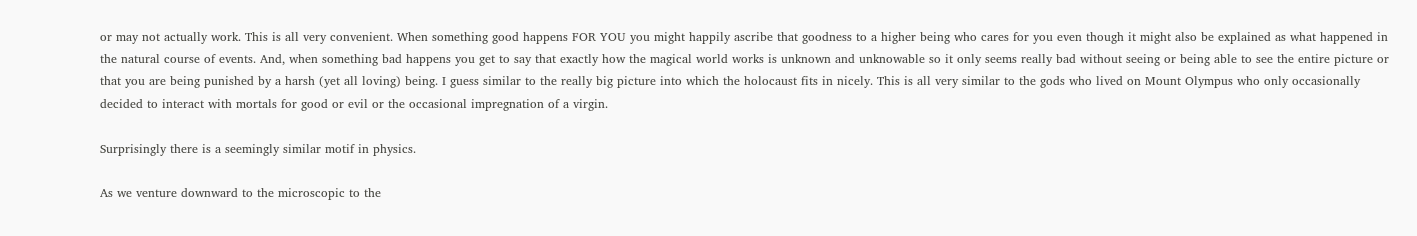or may not actually work. This is all very convenient. When something good happens FOR YOU you might happily ascribe that goodness to a higher being who cares for you even though it might also be explained as what happened in the natural course of events. And, when something bad happens you get to say that exactly how the magical world works is unknown and unknowable so it only seems really bad without seeing or being able to see the entire picture or that you are being punished by a harsh (yet all loving) being. I guess similar to the really big picture into which the holocaust fits in nicely. This is all very similar to the gods who lived on Mount Olympus who only occasionally decided to interact with mortals for good or evil or the occasional impregnation of a virgin.

Surprisingly there is a seemingly similar motif in physics.

As we venture downward to the microscopic to the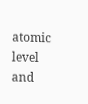atomic level and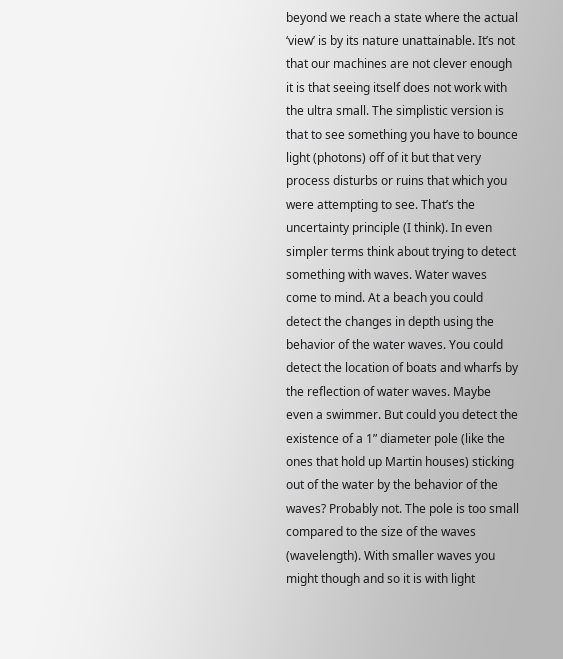beyond we reach a state where the actual ‘view’ is by its nature unattainable. It’s not that our machines are not clever enough it is that seeing itself does not work with the ultra small. The simplistic version is that to see something you have to bounce light (photons) off of it but that very process disturbs or ruins that which you were attempting to see. That’s the uncertainty principle (I think). In even simpler terms think about trying to detect something with waves. Water waves come to mind. At a beach you could detect the changes in depth using the behavior of the water waves. You could detect the location of boats and wharfs by the reflection of water waves. Maybe even a swimmer. But could you detect the existence of a 1” diameter pole (like the ones that hold up Martin houses) sticking out of the water by the behavior of the waves? Probably not. The pole is too small compared to the size of the waves (wavelength). With smaller waves you might though and so it is with light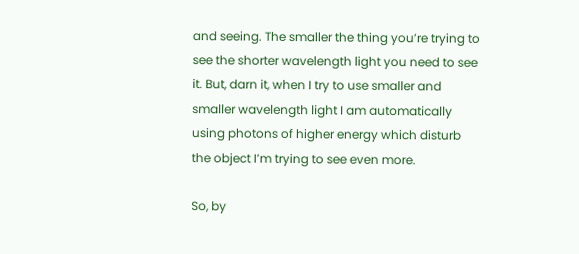and seeing. The smaller the thing you’re trying to see the shorter wavelength light you need to see it. But, darn it, when I try to use smaller and smaller wavelength light I am automatically using photons of higher energy which disturb the object I’m trying to see even more.

So, by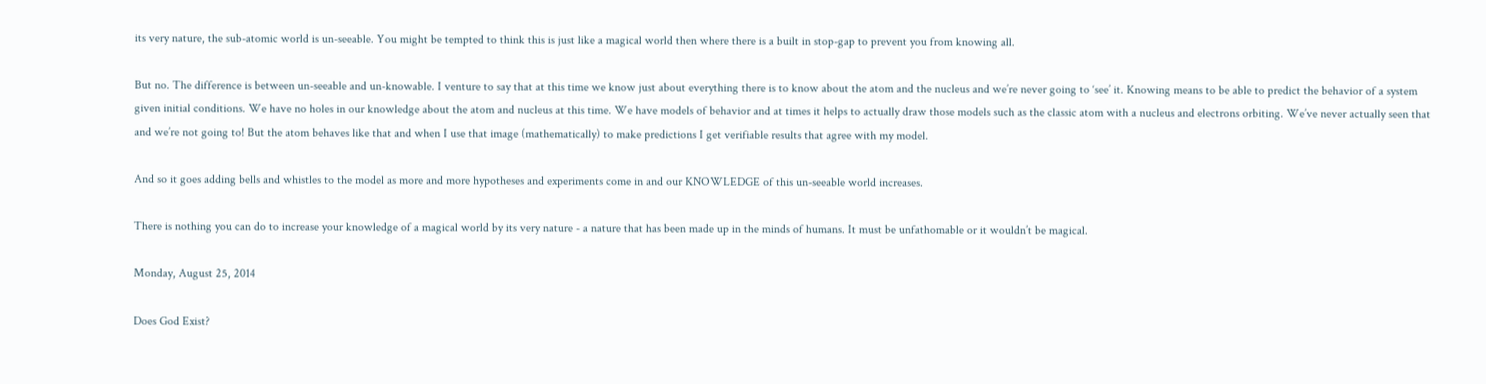its very nature, the sub-atomic world is un-seeable. You might be tempted to think this is just like a magical world then where there is a built in stop-gap to prevent you from knowing all.

But no. The difference is between un-seeable and un-knowable. I venture to say that at this time we know just about everything there is to know about the atom and the nucleus and we’re never going to ‘see’ it. Knowing means to be able to predict the behavior of a system given initial conditions. We have no holes in our knowledge about the atom and nucleus at this time. We have models of behavior and at times it helps to actually draw those models such as the classic atom with a nucleus and electrons orbiting. We’ve never actually seen that and we’re not going to! But the atom behaves like that and when I use that image (mathematically) to make predictions I get verifiable results that agree with my model.

And so it goes adding bells and whistles to the model as more and more hypotheses and experiments come in and our KNOWLEDGE of this un-seeable world increases.

There is nothing you can do to increase your knowledge of a magical world by its very nature - a nature that has been made up in the minds of humans. It must be unfathomable or it wouldn’t be magical.

Monday, August 25, 2014

Does God Exist?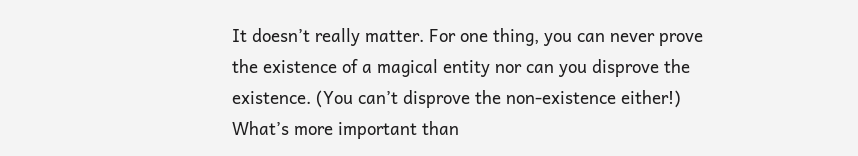It doesn’t really matter. For one thing, you can never prove the existence of a magical entity nor can you disprove the existence. (You can’t disprove the non-existence either!) What’s more important than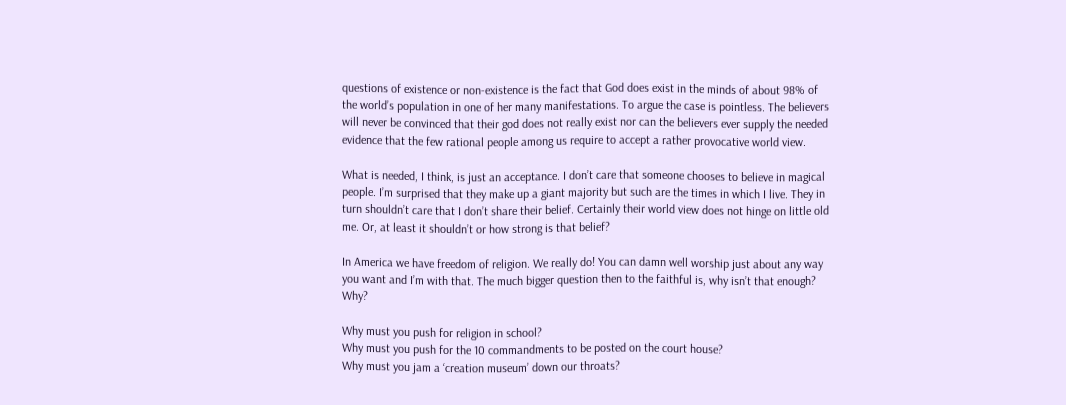questions of existence or non-existence is the fact that God does exist in the minds of about 98% of the world’s population in one of her many manifestations. To argue the case is pointless. The believers will never be convinced that their god does not really exist nor can the believers ever supply the needed evidence that the few rational people among us require to accept a rather provocative world view.

What is needed, I think, is just an acceptance. I don’t care that someone chooses to believe in magical people. I’m surprised that they make up a giant majority but such are the times in which I live. They in turn shouldn’t care that I don’t share their belief. Certainly their world view does not hinge on little old me. Or, at least it shouldn’t or how strong is that belief?

In America we have freedom of religion. We really do! You can damn well worship just about any way you want and I’m with that. The much bigger question then to the faithful is, why isn’t that enough? Why?

Why must you push for religion in school?
Why must you push for the 10 commandments to be posted on the court house?
Why must you jam a ‘creation museum’ down our throats?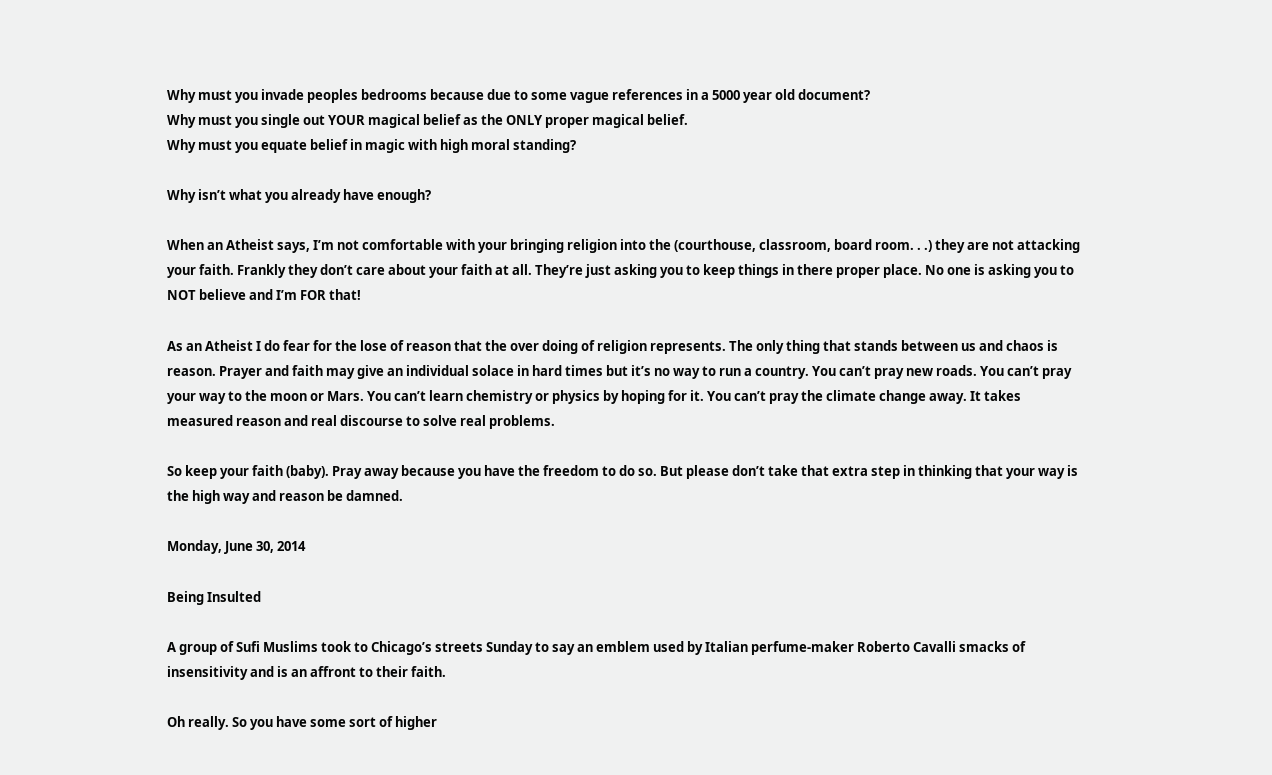Why must you invade peoples bedrooms because due to some vague references in a 5000 year old document?
Why must you single out YOUR magical belief as the ONLY proper magical belief.
Why must you equate belief in magic with high moral standing?

Why isn’t what you already have enough?

When an Atheist says, I’m not comfortable with your bringing religion into the (courthouse, classroom, board room. . .) they are not attacking your faith. Frankly they don’t care about your faith at all. They’re just asking you to keep things in there proper place. No one is asking you to NOT believe and I’m FOR that!

As an Atheist I do fear for the lose of reason that the over doing of religion represents. The only thing that stands between us and chaos is reason. Prayer and faith may give an individual solace in hard times but it’s no way to run a country. You can’t pray new roads. You can’t pray your way to the moon or Mars. You can’t learn chemistry or physics by hoping for it. You can’t pray the climate change away. It takes measured reason and real discourse to solve real problems.

So keep your faith (baby). Pray away because you have the freedom to do so. But please don’t take that extra step in thinking that your way is the high way and reason be damned.

Monday, June 30, 2014

Being Insulted

A group of Sufi Muslims took to Chicago’s streets Sunday to say an emblem used by Italian perfume-maker Roberto Cavalli smacks of insensitivity and is an affront to their faith.

Oh really. So you have some sort of higher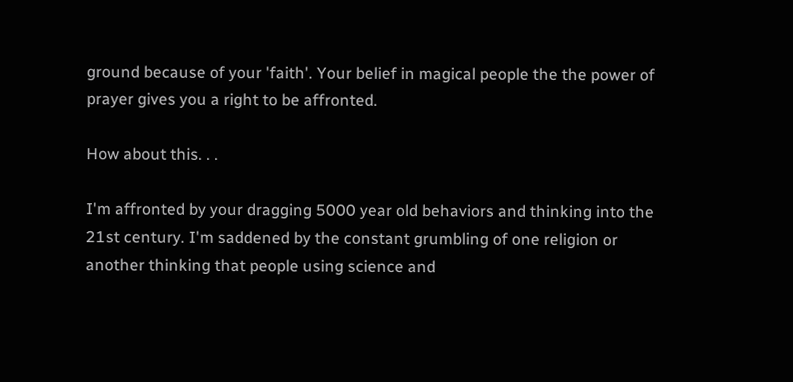ground because of your 'faith'. Your belief in magical people the the power of prayer gives you a right to be affronted.

How about this. . .

I'm affronted by your dragging 5000 year old behaviors and thinking into the 21st century. I'm saddened by the constant grumbling of one religion or another thinking that people using science and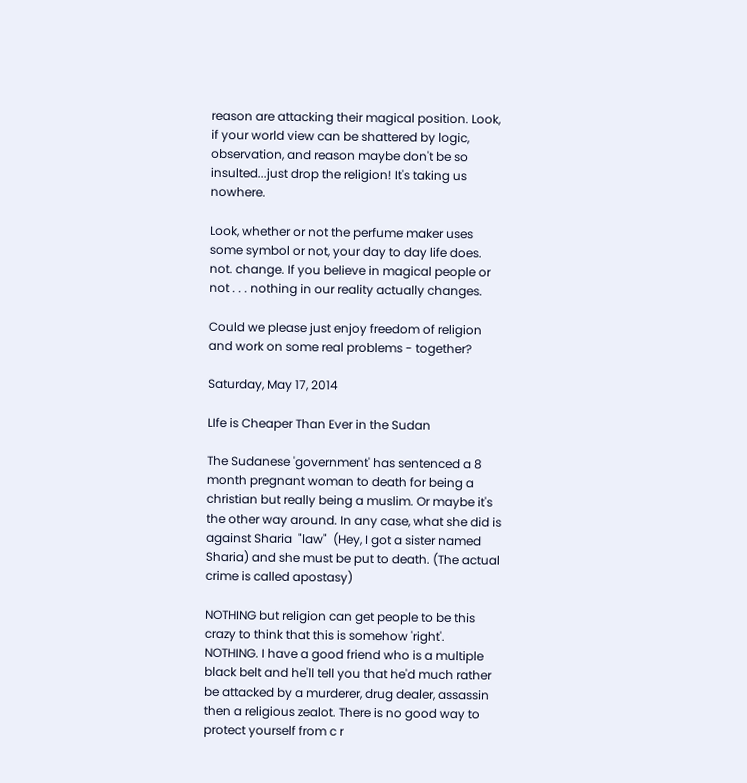reason are attacking their magical position. Look, if your world view can be shattered by logic, observation, and reason maybe don't be so insulted...just drop the religion! It's taking us nowhere.

Look, whether or not the perfume maker uses some symbol or not, your day to day life does. not. change. If you believe in magical people or not . . . nothing in our reality actually changes.

Could we please just enjoy freedom of religion and work on some real problems - together?

Saturday, May 17, 2014

LIfe is Cheaper Than Ever in the Sudan

The Sudanese 'government' has sentenced a 8 month pregnant woman to death for being a christian but really being a muslim. Or maybe it's the other way around. In any case, what she did is against Sharia  "law"  (Hey, I got a sister named Sharia) and she must be put to death. (The actual crime is called apostasy)

NOTHING but religion can get people to be this crazy to think that this is somehow 'right'. NOTHING. I have a good friend who is a multiple black belt and he'll tell you that he'd much rather be attacked by a murderer, drug dealer, assassin then a religious zealot. There is no good way to protect yourself from c r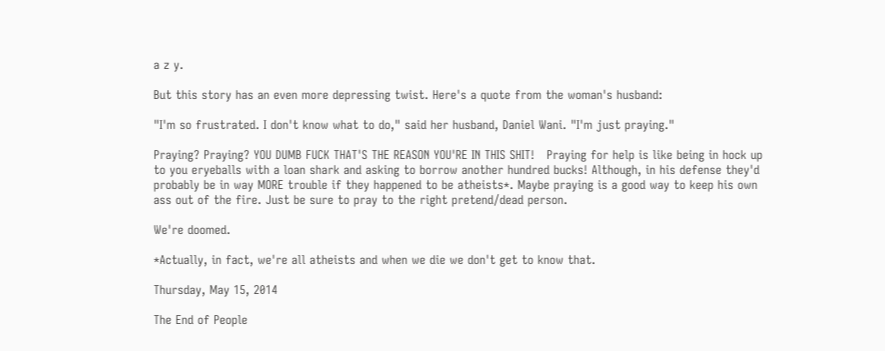a z y.

But this story has an even more depressing twist. Here's a quote from the woman's husband:

"I'm so frustrated. I don't know what to do," said her husband, Daniel Wani. "I'm just praying."

Praying? Praying? YOU DUMB FUCK THAT'S THE REASON YOU'RE IN THIS SHIT!   Praying for help is like being in hock up to you eryeballs with a loan shark and asking to borrow another hundred bucks! Although, in his defense they'd probably be in way MORE trouble if they happened to be atheists*. Maybe praying is a good way to keep his own ass out of the fire. Just be sure to pray to the right pretend/dead person.

We're doomed.

*Actually, in fact, we're all atheists and when we die we don't get to know that.

Thursday, May 15, 2014

The End of People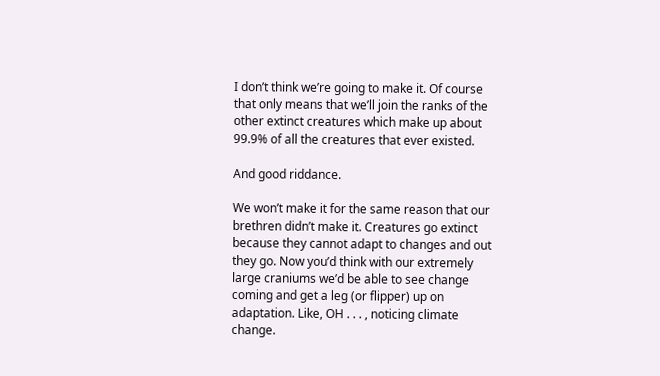I don’t think we’re going to make it. Of course that only means that we’ll join the ranks of the other extinct creatures which make up about 99.9% of all the creatures that ever existed.

And good riddance.

We won’t make it for the same reason that our brethren didn’t make it. Creatures go extinct because they cannot adapt to changes and out they go. Now you’d think with our extremely large craniums we’d be able to see change coming and get a leg (or flipper) up on adaptation. Like, OH . . . , noticing climate change.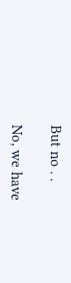But no . .

No, we have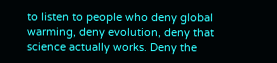to listen to people who deny global warming, deny evolution, deny that science actually works. Deny the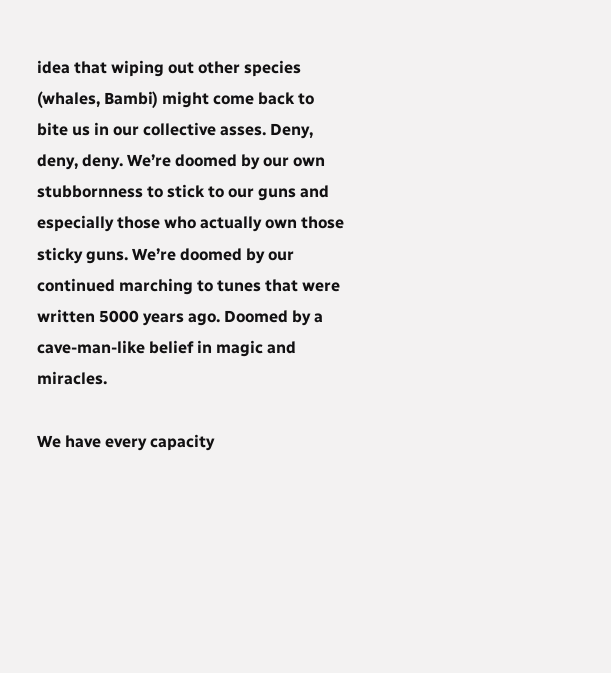idea that wiping out other species (whales, Bambi) might come back to bite us in our collective asses. Deny, deny, deny. We’re doomed by our own stubbornness to stick to our guns and especially those who actually own those sticky guns. We’re doomed by our continued marching to tunes that were written 5000 years ago. Doomed by a cave-man-like belief in magic and miracles.

We have every capacity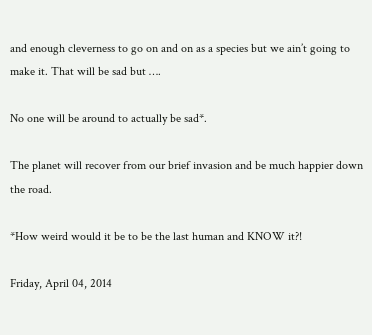and enough cleverness to go on and on as a species but we ain’t going to make it. That will be sad but ….

No one will be around to actually be sad*.

The planet will recover from our brief invasion and be much happier down the road.

*How weird would it be to be the last human and KNOW it?!

Friday, April 04, 2014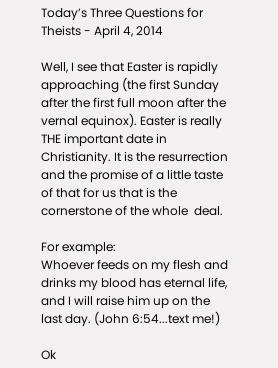Today’s Three Questions for Theists - April 4, 2014

Well, I see that Easter is rapidly approaching (the first Sunday after the first full moon after the vernal equinox). Easter is really THE important date in Christianity. It is the resurrection and the promise of a little taste of that for us that is the cornerstone of the whole  deal.

For example:
Whoever feeds on my flesh and drinks my blood has eternal life, and I will raise him up on the last day. (John 6:54...text me!)

Ok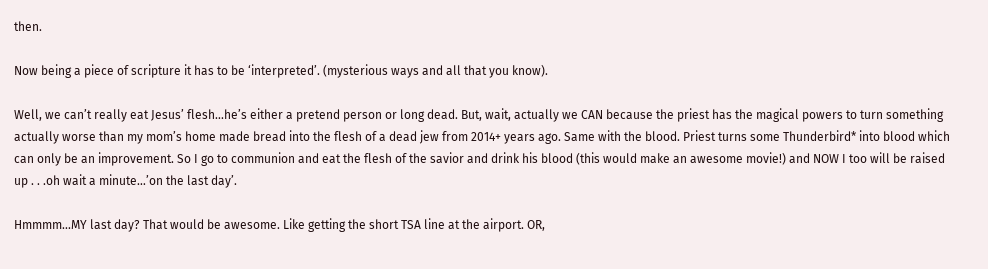then.

Now being a piece of scripture it has to be ‘interpreted’. (mysterious ways and all that you know).

Well, we can’t really eat Jesus’ flesh...he’s either a pretend person or long dead. But, wait, actually we CAN because the priest has the magical powers to turn something actually worse than my mom’s home made bread into the flesh of a dead jew from 2014+ years ago. Same with the blood. Priest turns some Thunderbird* into blood which can only be an improvement. So I go to communion and eat the flesh of the savior and drink his blood (this would make an awesome movie!) and NOW I too will be raised up . . .oh wait a minute…’on the last day’.

Hmmmm...MY last day? That would be awesome. Like getting the short TSA line at the airport. OR,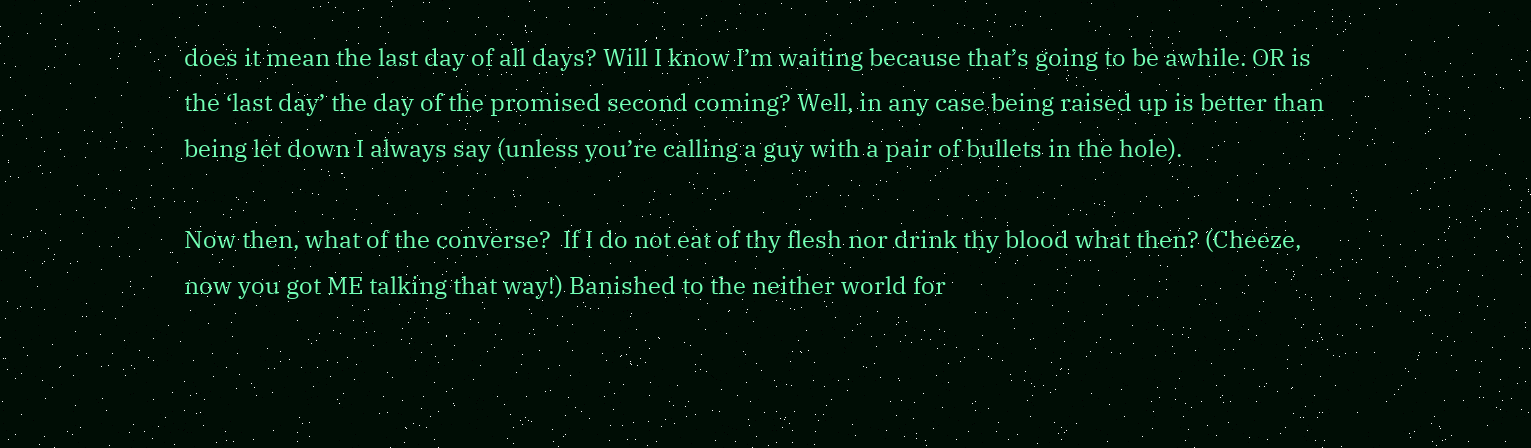does it mean the last day of all days? Will I know I’m waiting because that’s going to be awhile. OR is the ‘last day’ the day of the promised second coming? Well, in any case being raised up is better than being let down I always say (unless you’re calling a guy with a pair of bullets in the hole).

Now then, what of the converse?  If I do not eat of thy flesh nor drink thy blood what then? (Cheeze, now you got ME talking that way!) Banished to the neither world for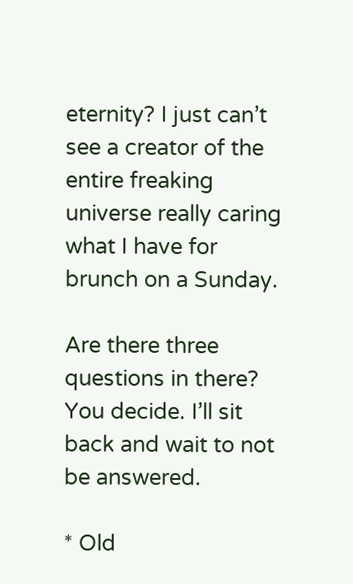eternity? I just can’t see a creator of the entire freaking universe really caring what I have for brunch on a Sunday.

Are there three questions in there? You decide. I’ll sit back and wait to not be answered.

* Old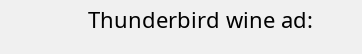Thunderbird wine ad: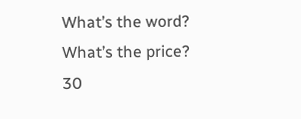What’s the word?
What’s the price?
30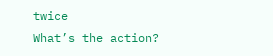twice
What’s the action?